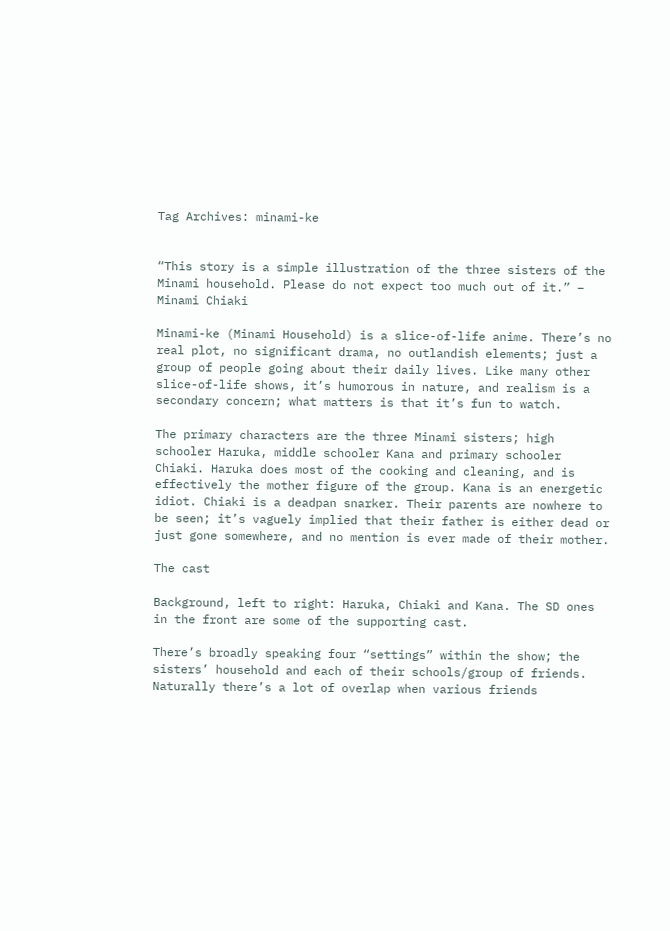Tag Archives: minami-ke


“This story is a simple illustration of the three sisters of the Minami household. Please do not expect too much out of it.” – Minami Chiaki

Minami-ke (Minami Household) is a slice-of-life anime. There’s no real plot, no significant drama, no outlandish elements; just a group of people going about their daily lives. Like many other slice-of-life shows, it’s humorous in nature, and realism is a secondary concern; what matters is that it’s fun to watch.

The primary characters are the three Minami sisters; high schooler Haruka, middle schooler Kana and primary schooler Chiaki. Haruka does most of the cooking and cleaning, and is effectively the mother figure of the group. Kana is an energetic idiot. Chiaki is a deadpan snarker. Their parents are nowhere to be seen; it’s vaguely implied that their father is either dead or just gone somewhere, and no mention is ever made of their mother.

The cast

Background, left to right: Haruka, Chiaki and Kana. The SD ones in the front are some of the supporting cast.

There’s broadly speaking four “settings” within the show; the sisters’ household and each of their schools/group of friends. Naturally there’s a lot of overlap when various friends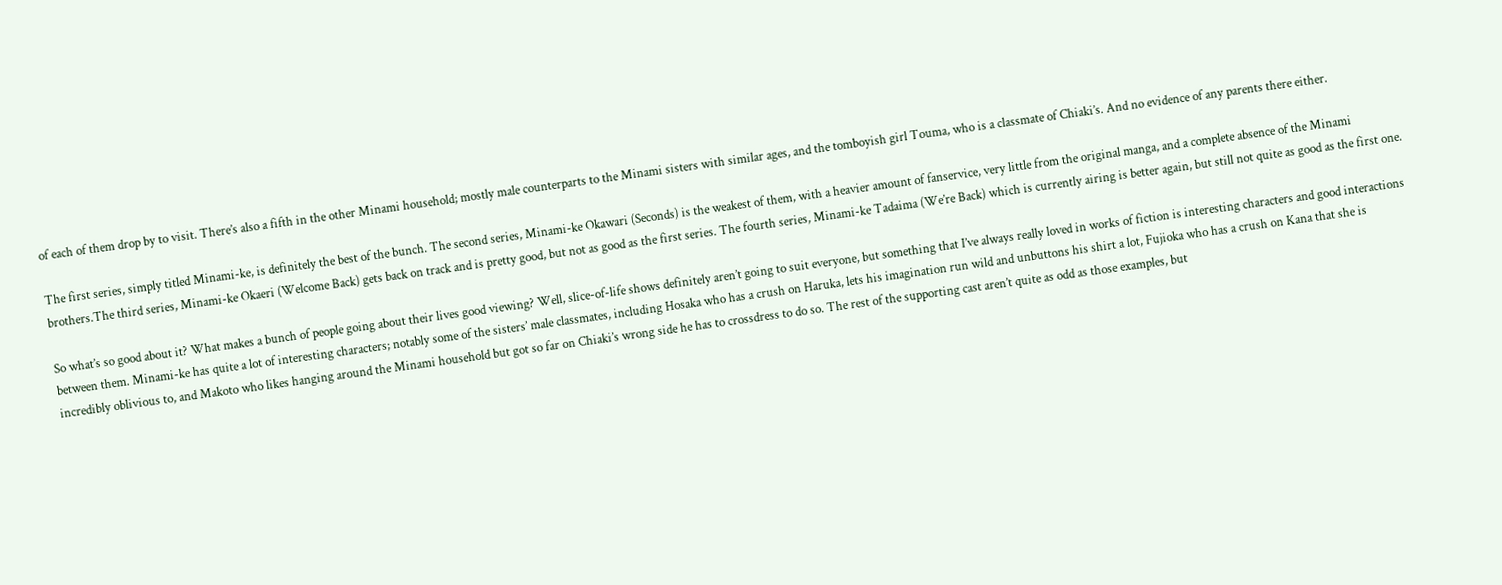of each of them drop by to visit. There’s also a fifth in the other Minami household; mostly male counterparts to the Minami sisters with similar ages, and the tomboyish girl Touma, who is a classmate of Chiaki’s. And no evidence of any parents there either.

The first series, simply titled Minami-ke, is definitely the best of the bunch. The second series, Minami-ke Okawari (Seconds) is the weakest of them, with a heavier amount of fanservice, very little from the original manga, and a complete absence of the Minami brothers.The third series, Minami-ke Okaeri (Welcome Back) gets back on track and is pretty good, but not as good as the first series. The fourth series, Minami-ke Tadaima (We’re Back) which is currently airing is better again, but still not quite as good as the first one.

So what’s so good about it? What makes a bunch of people going about their lives good viewing? Well, slice-of-life shows definitely aren’t going to suit everyone, but something that I’ve always really loved in works of fiction is interesting characters and good interactions between them. Minami-ke has quite a lot of interesting characters; notably some of the sisters’ male classmates, including Hosaka who has a crush on Haruka, lets his imagination run wild and unbuttons his shirt a lot, Fujioka who has a crush on Kana that she is incredibly oblivious to, and Makoto who likes hanging around the Minami household but got so far on Chiaki’s wrong side he has to crossdress to do so. The rest of the supporting cast aren’t quite as odd as those examples, but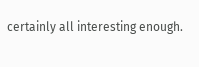certainly all interesting enough.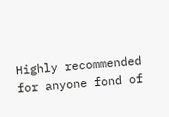Highly recommended for anyone fond of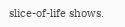slice-of-life shows.